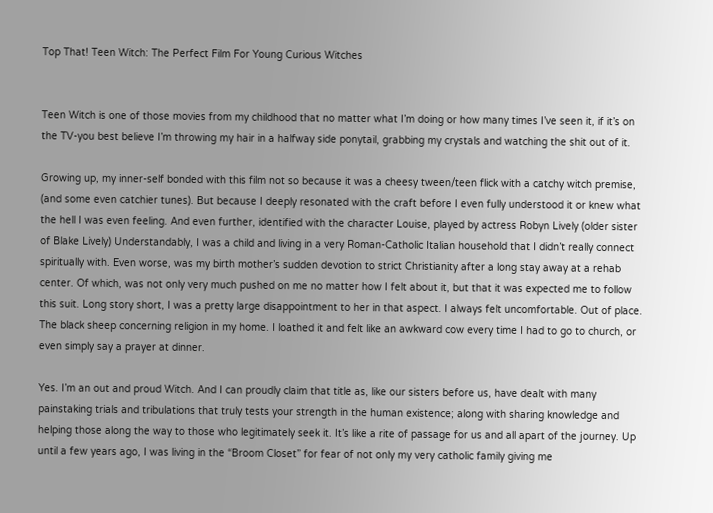Top That! Teen Witch: The Perfect Film For Young Curious Witches


Teen Witch is one of those movies from my childhood that no matter what I’m doing or how many times I’ve seen it, if it’s on the TV-you best believe I’m throwing my hair in a halfway side ponytail, grabbing my crystals and watching the shit out of it.

Growing up, my inner-self bonded with this film not so because it was a cheesy tween/teen flick with a catchy witch premise, (and some even catchier tunes). But because I deeply resonated with the craft before I even fully understood it or knew what the hell I was even feeling. And even further, identified with the character Louise, played by actress Robyn Lively (older sister of Blake Lively) Understandably, I was a child and living in a very Roman-Catholic Italian household that I didn’t really connect spiritually with. Even worse, was my birth mother’s sudden devotion to strict Christianity after a long stay away at a rehab center. Of which, was not only very much pushed on me no matter how I felt about it, but that it was expected me to follow this suit. Long story short, I was a pretty large disappointment to her in that aspect. I always felt uncomfortable. Out of place. The black sheep concerning religion in my home. I loathed it and felt like an awkward cow every time I had to go to church, or even simply say a prayer at dinner.

Yes. I’m an out and proud Witch. And I can proudly claim that title as, like our sisters before us, have dealt with many painstaking trials and tribulations that truly tests your strength in the human existence; along with sharing knowledge and helping those along the way to those who legitimately seek it. It’s like a rite of passage for us and all apart of the journey. Up until a few years ago, I was living in the “Broom Closet” for fear of not only my very catholic family giving me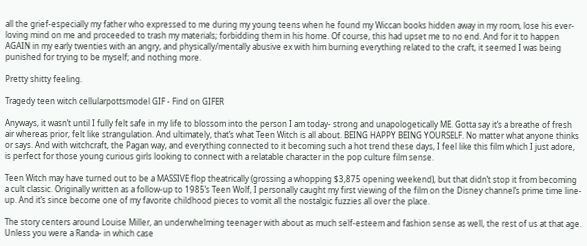all the grief-especially my father who expressed to me during my young teens when he found my Wiccan books hidden away in my room, lose his ever-loving mind on me and proceeded to trash my materials; forbidding them in his home. Of course, this had upset me to no end. And for it to happen AGAIN in my early twenties with an angry, and physically/mentally abusive ex with him burning everything related to the craft, it seemed I was being punished for trying to be myself; and nothing more.

Pretty shitty feeling.

Tragedy teen witch cellularpottsmodel GIF - Find on GIFER

Anyways, it wasn’t until I fully felt safe in my life to blossom into the person I am today- strong and unapologetically ME. Gotta say it’s a breathe of fresh air whereas prior, felt like strangulation. And ultimately, that’s what Teen Witch is all about. BEING HAPPY BEING YOURSELF. No matter what anyone thinks or says. And with witchcraft, the Pagan way, and everything connected to it becoming such a hot trend these days, I feel like this film which I just adore, is perfect for those young curious girls looking to connect with a relatable character in the pop culture film sense.

Teen Witch may have turned out to be a MASSIVE flop theatrically (grossing a whopping $3,875 opening weekend), but that didn’t stop it from becoming a cult classic. Originally written as a follow-up to 1985’s Teen Wolf, I personally caught my first viewing of the film on the Disney channel’s prime time line-up. And it’s since become one of my favorite childhood pieces to vomit all the nostalgic fuzzies all over the place.

The story centers around Louise Miller, an underwhelming teenager with about as much self-esteem and fashion sense as well, the rest of us at that age. Unless you were a Randa- in which case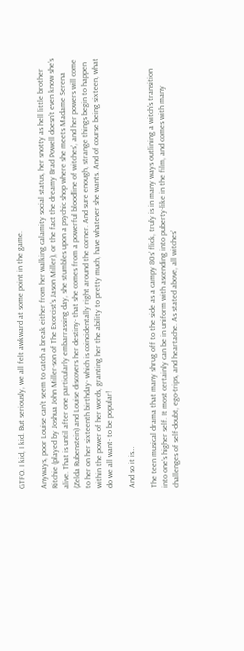GTFO. I kid, I kid. But seriously, we all felt awkward at some point in the game.

Anyways, poor Louise can’t seem to catch a break either from her walking calamity social status, her snotty as hell little brother Ritchie (played by Joshua John Miller-son of The Exorcist‘s Jason Miller), or the fact the dreamy Brad Powell doesn’t even know she’s alive. That is until after one particularly embarrassing day, she stumbles upon a psychic shop where she meets Madame Serena (Zelda Rubenstein) and Louise discovers her destiny- that she comes from a powerful bloodline of witches’, and her powers will come to her on her sixteenth birthday- which is coincidentally right around the corner. And sure enough, strange things begin to happen within the power of her words, granting her the ability to pretty much, have whatever she wants. And of course being sixteen, what do we all want- to be popular!

And so it is…

The teen musical drama that many shrug off to the side as a campy 80s’ flick, truly is in many ways outlining a witch’s transition into one’s higher self. It most certainly can be in uniform with ascending into puberty-like in the film, and comes with many challenges of self-doubt, ego-trips, and heartache. As stated above, all witches’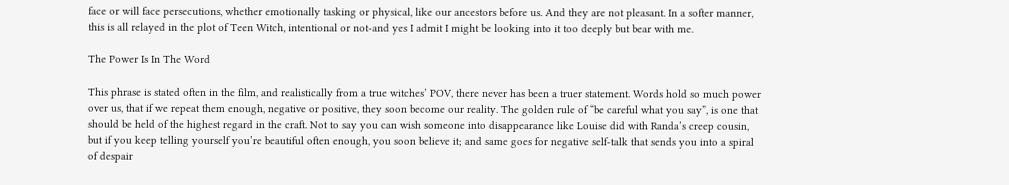face or will face persecutions, whether emotionally tasking or physical, like our ancestors before us. And they are not pleasant. In a softer manner, this is all relayed in the plot of Teen Witch, intentional or not-and yes I admit I might be looking into it too deeply but bear with me.

The Power Is In The Word

This phrase is stated often in the film, and realistically from a true witches’ POV, there never has been a truer statement. Words hold so much power over us, that if we repeat them enough, negative or positive, they soon become our reality. The golden rule of “be careful what you say”, is one that should be held of the highest regard in the craft. Not to say you can wish someone into disappearance like Louise did with Randa’s creep cousin, but if you keep telling yourself you’re beautiful often enough, you soon believe it; and same goes for negative self-talk that sends you into a spiral of despair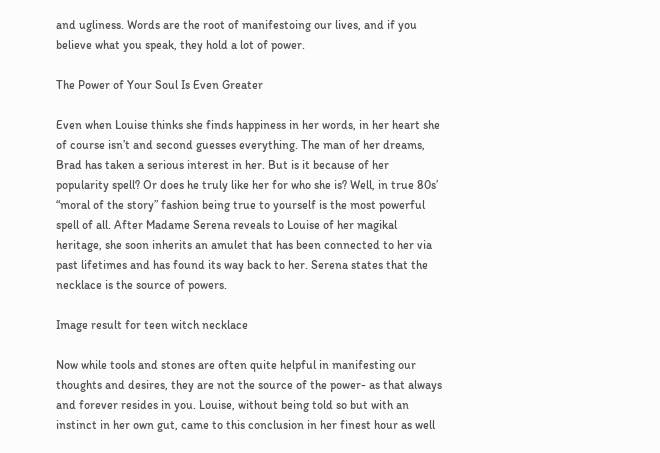and ugliness. Words are the root of manifestoing our lives, and if you believe what you speak, they hold a lot of power.

The Power of Your Soul Is Even Greater

Even when Louise thinks she finds happiness in her words, in her heart she of course isn’t and second guesses everything. The man of her dreams, Brad has taken a serious interest in her. But is it because of her popularity spell? Or does he truly like her for who she is? Well, in true 80s’ “moral of the story” fashion being true to yourself is the most powerful spell of all. After Madame Serena reveals to Louise of her magikal heritage, she soon inherits an amulet that has been connected to her via past lifetimes and has found its way back to her. Serena states that the necklace is the source of powers.

Image result for teen witch necklace

Now while tools and stones are often quite helpful in manifesting our thoughts and desires, they are not the source of the power- as that always and forever resides in you. Louise, without being told so but with an instinct in her own gut, came to this conclusion in her finest hour as well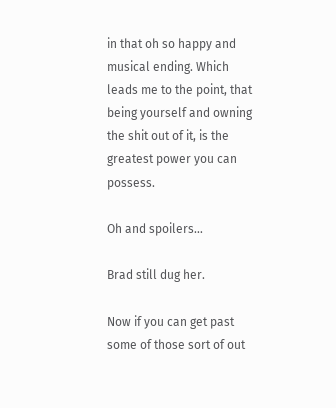in that oh so happy and musical ending. Which leads me to the point, that being yourself and owning the shit out of it, is the greatest power you can possess.

Oh and spoilers…

Brad still dug her.

Now if you can get past some of those sort of out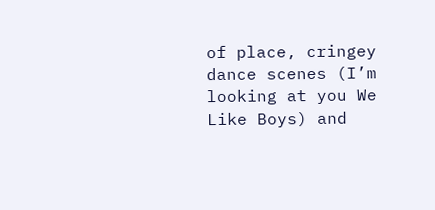of place, cringey dance scenes (I’m looking at you We Like Boys) and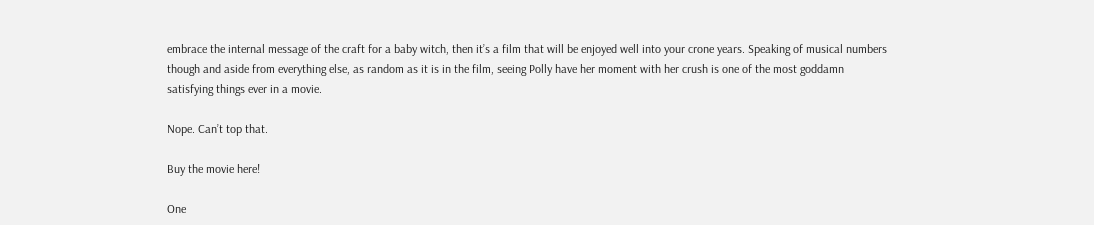embrace the internal message of the craft for a baby witch, then it’s a film that will be enjoyed well into your crone years. Speaking of musical numbers though and aside from everything else, as random as it is in the film, seeing Polly have her moment with her crush is one of the most goddamn satisfying things ever in a movie.

Nope. Can’t top that.

Buy the movie here!

One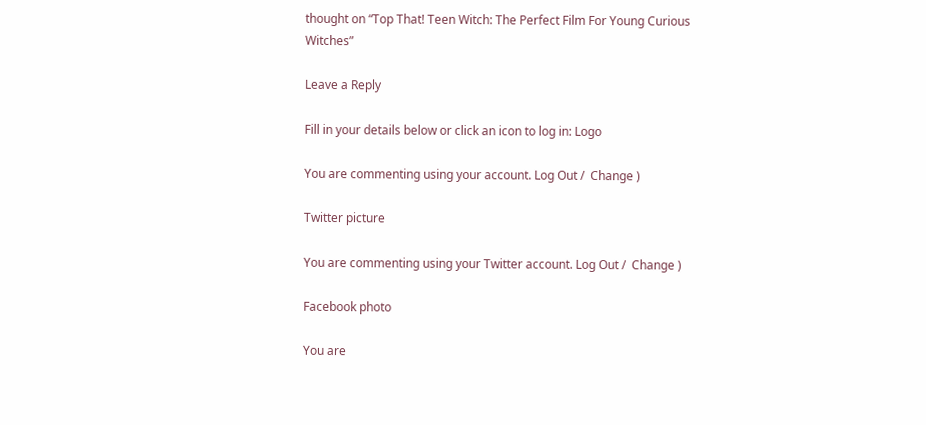thought on “Top That! Teen Witch: The Perfect Film For Young Curious Witches”

Leave a Reply

Fill in your details below or click an icon to log in: Logo

You are commenting using your account. Log Out /  Change )

Twitter picture

You are commenting using your Twitter account. Log Out /  Change )

Facebook photo

You are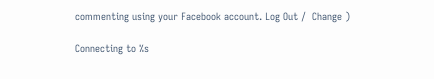commenting using your Facebook account. Log Out /  Change )

Connecting to %s